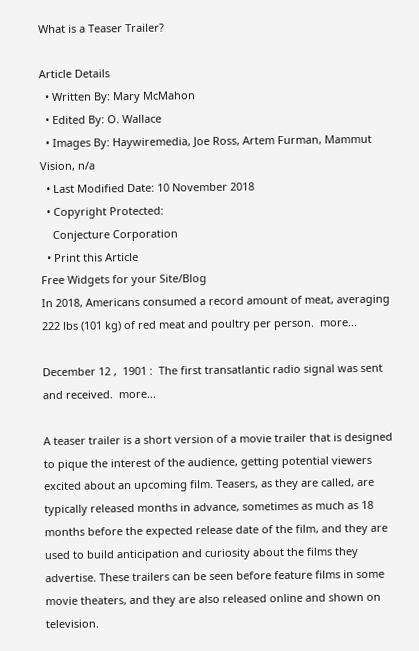What is a Teaser Trailer?

Article Details
  • Written By: Mary McMahon
  • Edited By: O. Wallace
  • Images By: Haywiremedia, Joe Ross, Artem Furman, Mammut Vision, n/a
  • Last Modified Date: 10 November 2018
  • Copyright Protected:
    Conjecture Corporation
  • Print this Article
Free Widgets for your Site/Blog
In 2018, Americans consumed a record amount of meat, averaging 222 lbs (101 kg) of red meat and poultry per person.  more...

December 12 ,  1901 :  The first transatlantic radio signal was sent and received.  more...

A teaser trailer is a short version of a movie trailer that is designed to pique the interest of the audience, getting potential viewers excited about an upcoming film. Teasers, as they are called, are typically released months in advance, sometimes as much as 18 months before the expected release date of the film, and they are used to build anticipation and curiosity about the films they advertise. These trailers can be seen before feature films in some movie theaters, and they are also released online and shown on television.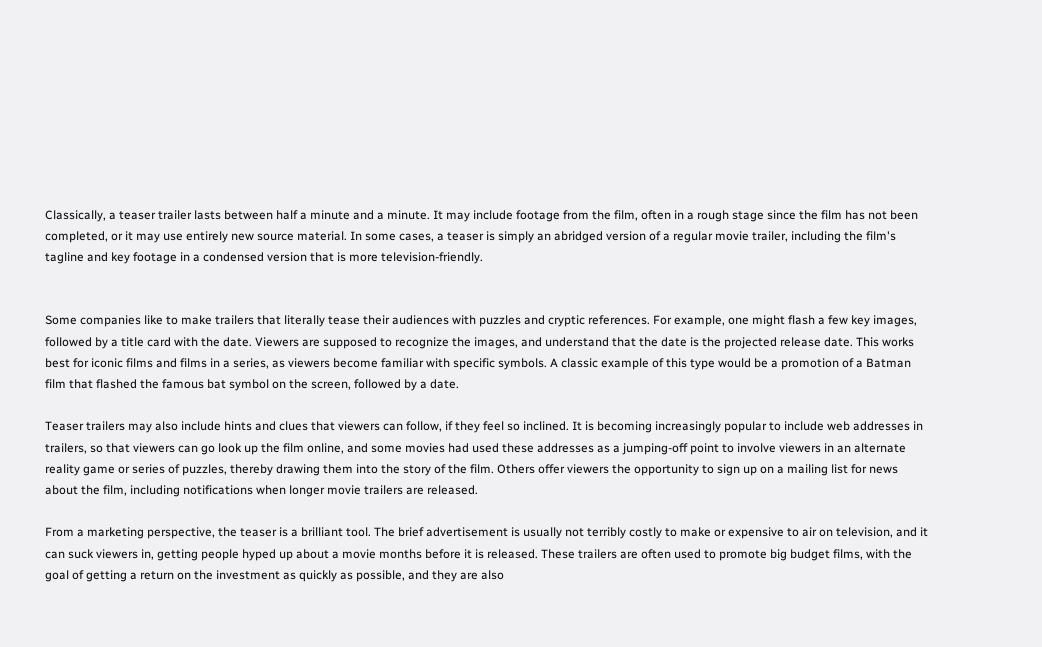Classically, a teaser trailer lasts between half a minute and a minute. It may include footage from the film, often in a rough stage since the film has not been completed, or it may use entirely new source material. In some cases, a teaser is simply an abridged version of a regular movie trailer, including the film's tagline and key footage in a condensed version that is more television-friendly.


Some companies like to make trailers that literally tease their audiences with puzzles and cryptic references. For example, one might flash a few key images, followed by a title card with the date. Viewers are supposed to recognize the images, and understand that the date is the projected release date. This works best for iconic films and films in a series, as viewers become familiar with specific symbols. A classic example of this type would be a promotion of a Batman film that flashed the famous bat symbol on the screen, followed by a date.

Teaser trailers may also include hints and clues that viewers can follow, if they feel so inclined. It is becoming increasingly popular to include web addresses in trailers, so that viewers can go look up the film online, and some movies had used these addresses as a jumping-off point to involve viewers in an alternate reality game or series of puzzles, thereby drawing them into the story of the film. Others offer viewers the opportunity to sign up on a mailing list for news about the film, including notifications when longer movie trailers are released.

From a marketing perspective, the teaser is a brilliant tool. The brief advertisement is usually not terribly costly to make or expensive to air on television, and it can suck viewers in, getting people hyped up about a movie months before it is released. These trailers are often used to promote big budget films, with the goal of getting a return on the investment as quickly as possible, and they are also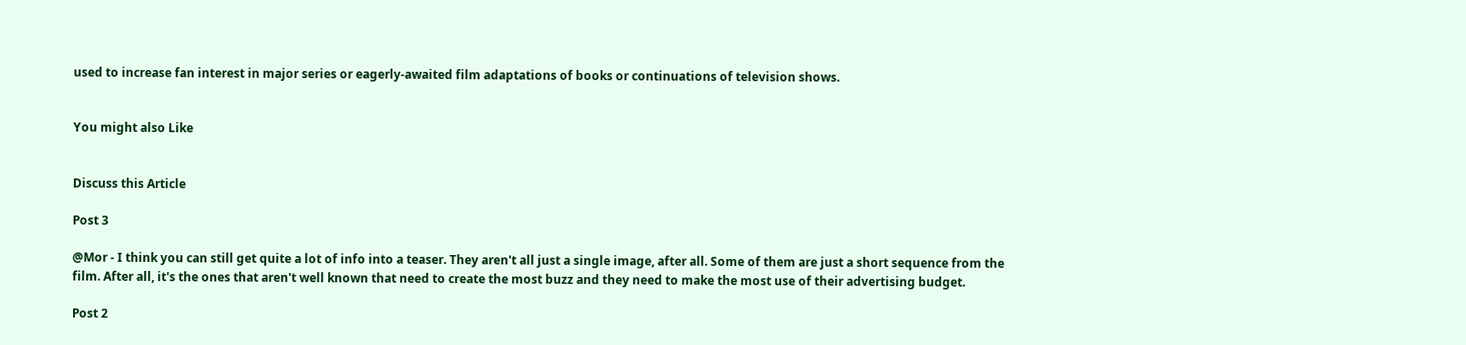used to increase fan interest in major series or eagerly-awaited film adaptations of books or continuations of television shows.


You might also Like


Discuss this Article

Post 3

@Mor - I think you can still get quite a lot of info into a teaser. They aren't all just a single image, after all. Some of them are just a short sequence from the film. After all, it's the ones that aren't well known that need to create the most buzz and they need to make the most use of their advertising budget.

Post 2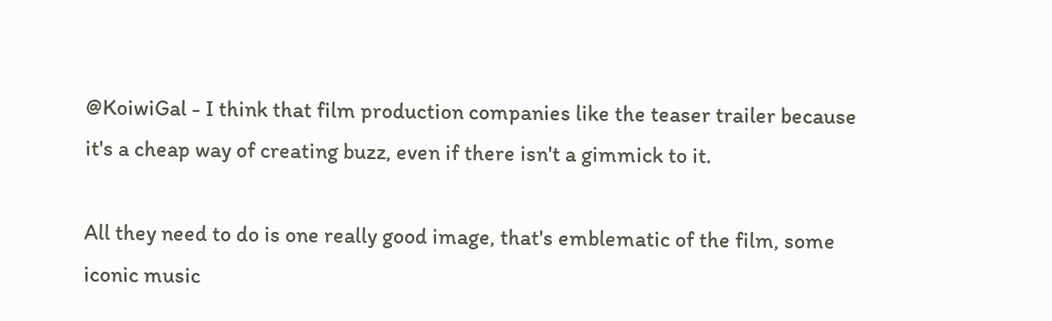@KoiwiGal - I think that film production companies like the teaser trailer because it's a cheap way of creating buzz, even if there isn't a gimmick to it.

All they need to do is one really good image, that's emblematic of the film, some iconic music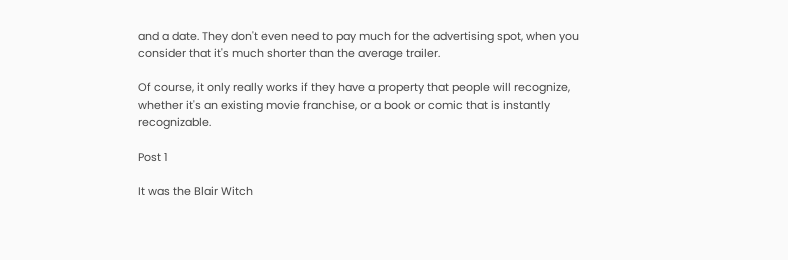and a date. They don't even need to pay much for the advertising spot, when you consider that it's much shorter than the average trailer.

Of course, it only really works if they have a property that people will recognize, whether it's an existing movie franchise, or a book or comic that is instantly recognizable.

Post 1

It was the Blair Witch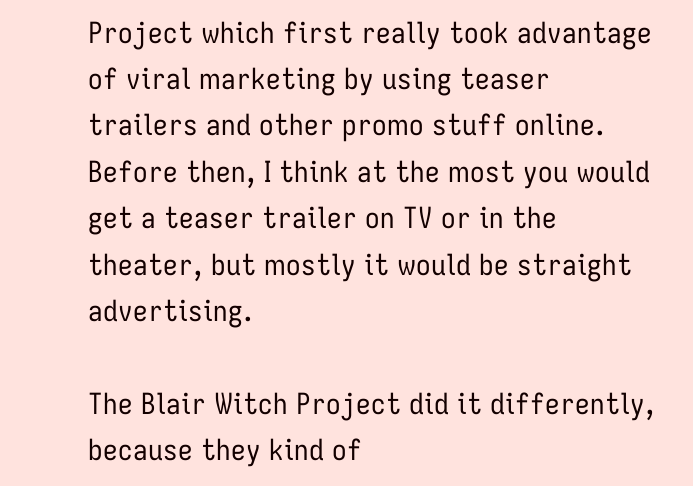Project which first really took advantage of viral marketing by using teaser trailers and other promo stuff online. Before then, I think at the most you would get a teaser trailer on TV or in the theater, but mostly it would be straight advertising.

The Blair Witch Project did it differently, because they kind of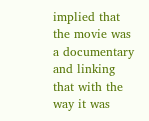implied that the movie was a documentary and linking that with the way it was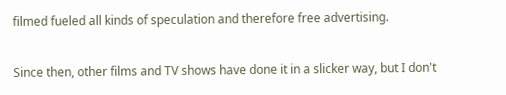filmed fueled all kinds of speculation and therefore free advertising.

Since then, other films and TV shows have done it in a slicker way, but I don't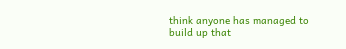think anyone has managed to build up that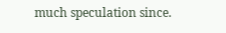much speculation since.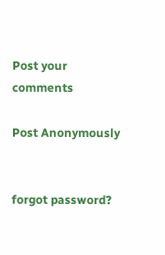Post your comments

Post Anonymously


forgot password?